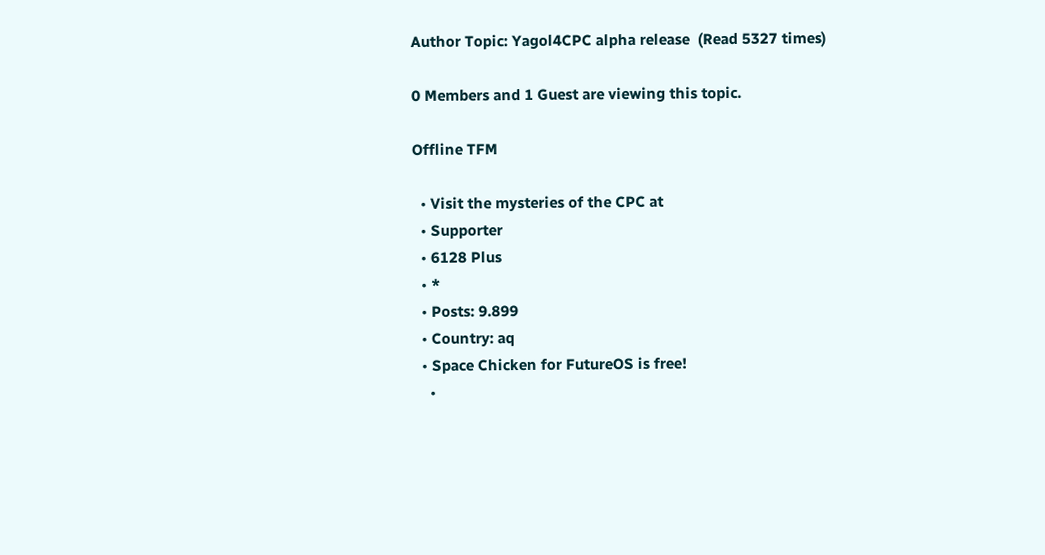Author Topic: Yagol4CPC alpha release  (Read 5327 times)

0 Members and 1 Guest are viewing this topic.

Offline TFM

  • Visit the mysteries of the CPC at
  • Supporter
  • 6128 Plus
  • *
  • Posts: 9.899
  • Country: aq
  • Space Chicken for FutureOS is free!
    •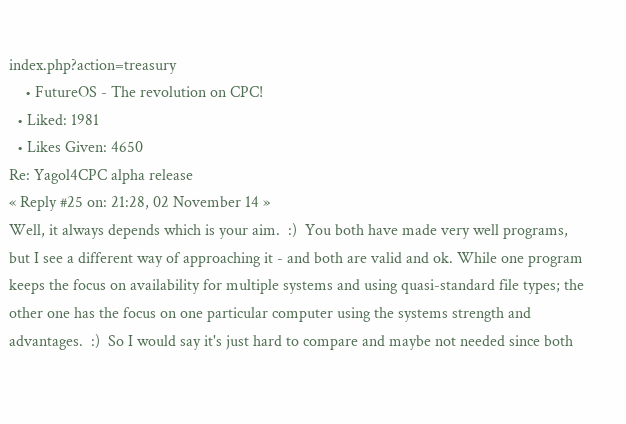index.php?action=treasury
    • FutureOS - The revolution on CPC!
  • Liked: 1981
  • Likes Given: 4650
Re: Yagol4CPC alpha release
« Reply #25 on: 21:28, 02 November 14 »
Well, it always depends which is your aim.  :)  You both have made very well programs, but I see a different way of approaching it - and both are valid and ok. While one program keeps the focus on availability for multiple systems and using quasi-standard file types; the other one has the focus on one particular computer using the systems strength and advantages.  :)  So I would say it's just hard to compare and maybe not needed since both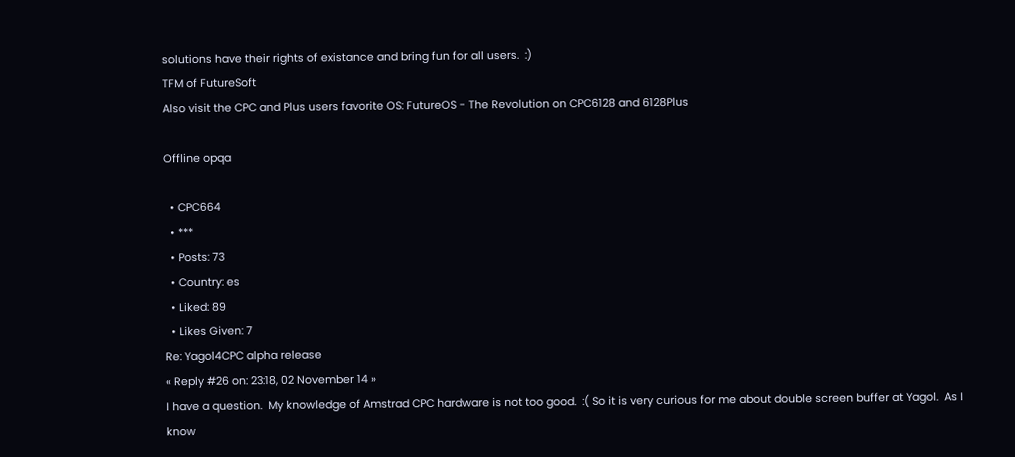solutions have their rights of existance and bring fun for all users.  :)
TFM of FutureSoft
Also visit the CPC and Plus users favorite OS: FutureOS - The Revolution on CPC6128 and 6128Plus

Offline opqa

  • CPC664
  • ***
  • Posts: 73
  • Country: es
  • Liked: 89
  • Likes Given: 7
Re: Yagol4CPC alpha release
« Reply #26 on: 23:18, 02 November 14 »
I have a question.  My knowledge of Amstrad CPC hardware is not too good.  :( So it is very curious for me about double screen buffer at Yagol.  As I know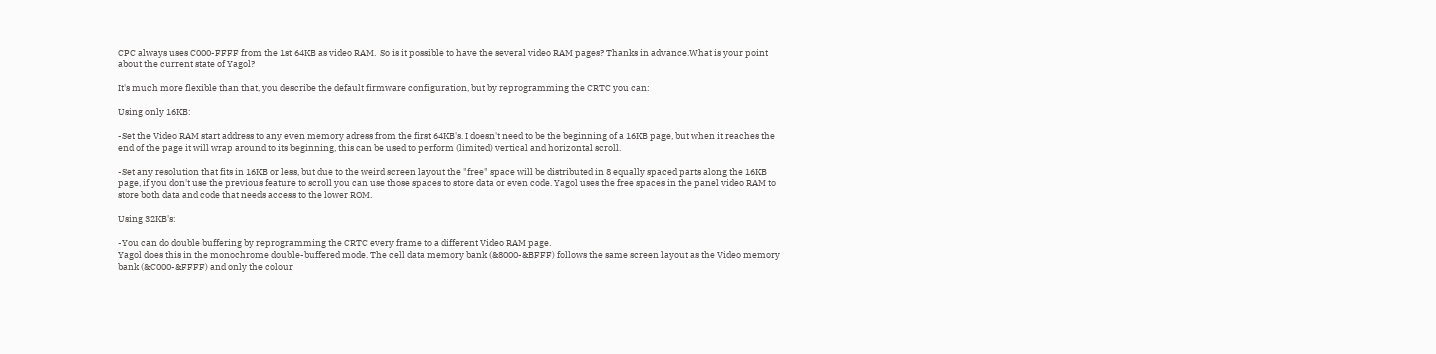CPC always uses C000-FFFF from the 1st 64KB as video RAM.  So is it possible to have the several video RAM pages? Thanks in advance.What is your point about the current state of Yagol?

It's much more flexible than that, you describe the default firmware configuration, but by reprogramming the CRTC you can:

Using only 16KB:

-Set the Video RAM start address to any even memory adress from the first 64KB's. I doesn't need to be the beginning of a 16KB page, but when it reaches the end of the page it will wrap around to its beginning, this can be used to perform (limited) vertical and horizontal scroll.

-Set any resolution that fits in 16KB or less, but due to the weird screen layout the "free" space will be distributed in 8 equally spaced parts along the 16KB page, if you don't use the previous feature to scroll you can use those spaces to store data or even code. Yagol uses the free spaces in the panel video RAM to store both data and code that needs access to the lower ROM.

Using 32KB's:

-You can do double buffering by reprogramming the CRTC every frame to a different Video RAM page.
Yagol does this in the monochrome double-buffered mode. The cell data memory bank (&8000-&BFFF) follows the same screen layout as the Video memory bank (&C000-&FFFF) and only the colour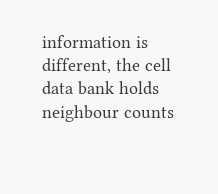information is different, the cell data bank holds neighbour counts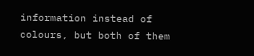information instead of colours, but both of them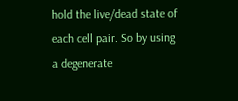hold the live/dead state of each cell pair. So by using a degenerate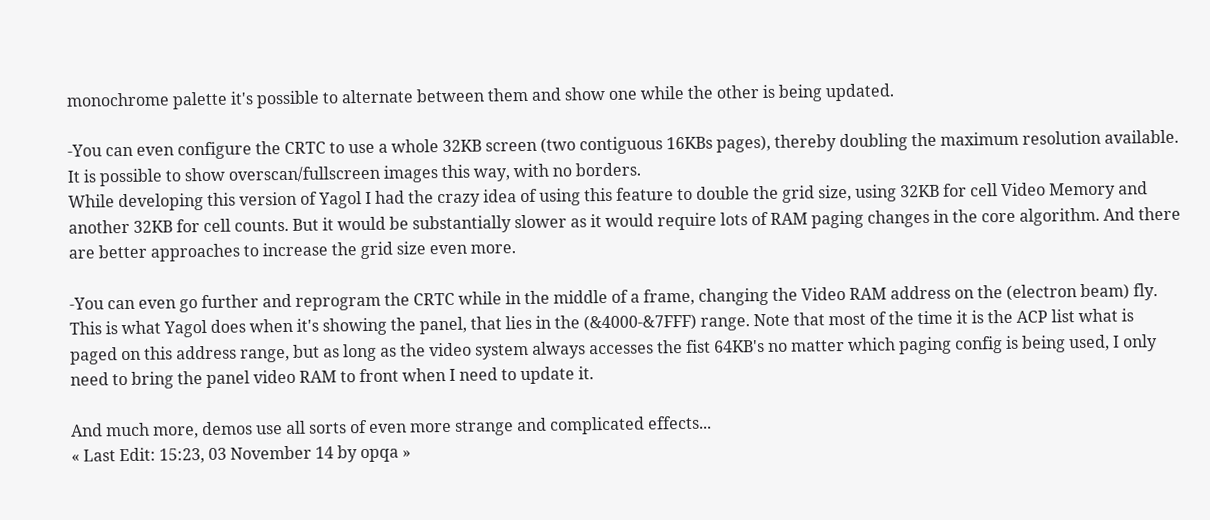monochrome palette it's possible to alternate between them and show one while the other is being updated.

-You can even configure the CRTC to use a whole 32KB screen (two contiguous 16KBs pages), thereby doubling the maximum resolution available. It is possible to show overscan/fullscreen images this way, with no borders.
While developing this version of Yagol I had the crazy idea of using this feature to double the grid size, using 32KB for cell Video Memory and another 32KB for cell counts. But it would be substantially slower as it would require lots of RAM paging changes in the core algorithm. And there are better approaches to increase the grid size even more.

-You can even go further and reprogram the CRTC while in the middle of a frame, changing the Video RAM address on the (electron beam) fly. This is what Yagol does when it's showing the panel, that lies in the (&4000-&7FFF) range. Note that most of the time it is the ACP list what is paged on this address range, but as long as the video system always accesses the fist 64KB's no matter which paging config is being used, I only need to bring the panel video RAM to front when I need to update it.

And much more, demos use all sorts of even more strange and complicated effects...
« Last Edit: 15:23, 03 November 14 by opqa »